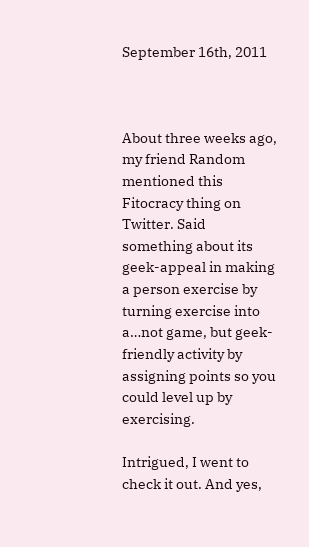September 16th, 2011



About three weeks ago, my friend Random mentioned this Fitocracy thing on Twitter. Said something about its geek-appeal in making a person exercise by turning exercise into a…not game, but geek-friendly activity by assigning points so you could level up by exercising.

Intrigued, I went to check it out. And yes,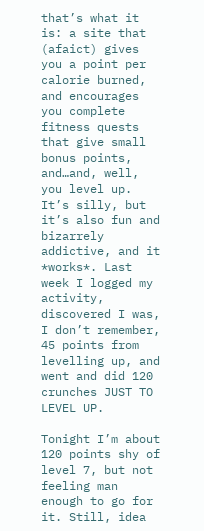that’s what it is: a site that (afaict) gives you a point per calorie burned, and encourages you complete fitness quests that give small bonus points, and…and, well, you level up. It’s silly, but it’s also fun and bizarrely addictive, and it *works*. Last week I logged my activity, discovered I was, I don’t remember, 45 points from levelling up, and went and did 120 crunches JUST TO LEVEL UP.

Tonight I’m about 120 points shy of level 7, but not feeling man enough to go for it. Still, idea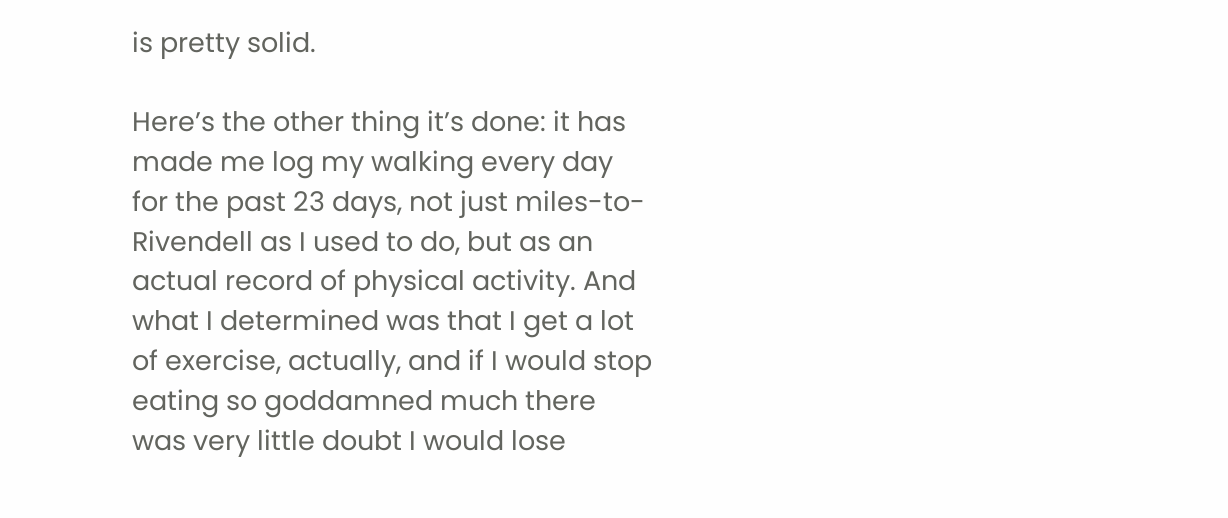is pretty solid.

Here’s the other thing it’s done: it has made me log my walking every day for the past 23 days, not just miles-to-Rivendell as I used to do, but as an actual record of physical activity. And what I determined was that I get a lot of exercise, actually, and if I would stop eating so goddamned much there was very little doubt I would lose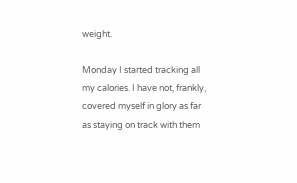weight.

Monday I started tracking all my calories. I have not, frankly, covered myself in glory as far as staying on track with them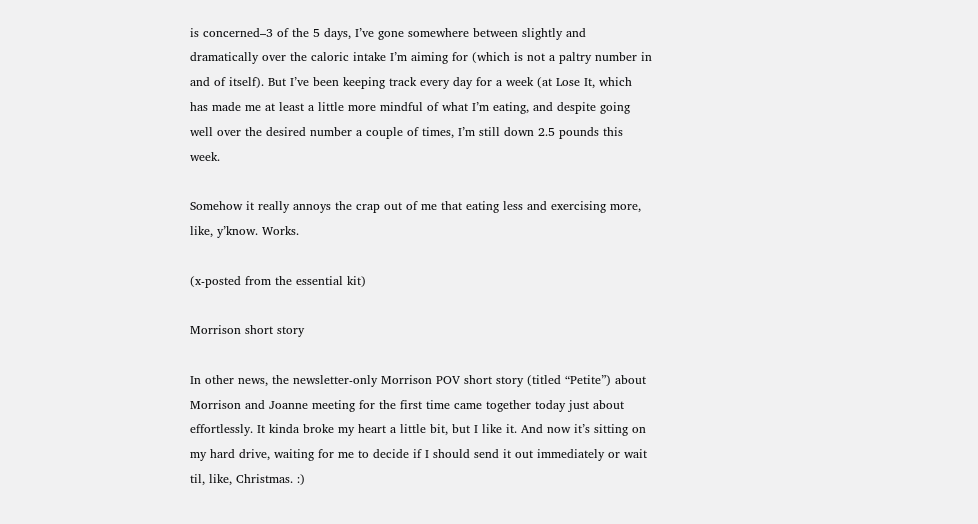is concerned–3 of the 5 days, I’ve gone somewhere between slightly and dramatically over the caloric intake I’m aiming for (which is not a paltry number in and of itself). But I’ve been keeping track every day for a week (at Lose It, which has made me at least a little more mindful of what I’m eating, and despite going well over the desired number a couple of times, I’m still down 2.5 pounds this week.

Somehow it really annoys the crap out of me that eating less and exercising more, like, y’know. Works.

(x-posted from the essential kit)

Morrison short story

In other news, the newsletter-only Morrison POV short story (titled “Petite”) about Morrison and Joanne meeting for the first time came together today just about effortlessly. It kinda broke my heart a little bit, but I like it. And now it’s sitting on my hard drive, waiting for me to decide if I should send it out immediately or wait til, like, Christmas. :)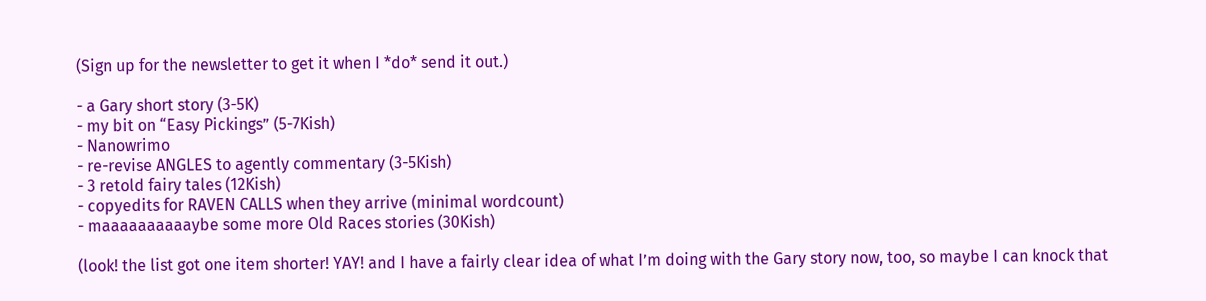(Sign up for the newsletter to get it when I *do* send it out.)

- a Gary short story (3-5K)
- my bit on “Easy Pickings” (5-7Kish)
- Nanowrimo
- re-revise ANGLES to agently commentary (3-5Kish)
- 3 retold fairy tales (12Kish)
- copyedits for RAVEN CALLS when they arrive (minimal wordcount)
- maaaaaaaaaaybe some more Old Races stories (30Kish)

(look! the list got one item shorter! YAY! and I have a fairly clear idea of what I’m doing with the Gary story now, too, so maybe I can knock that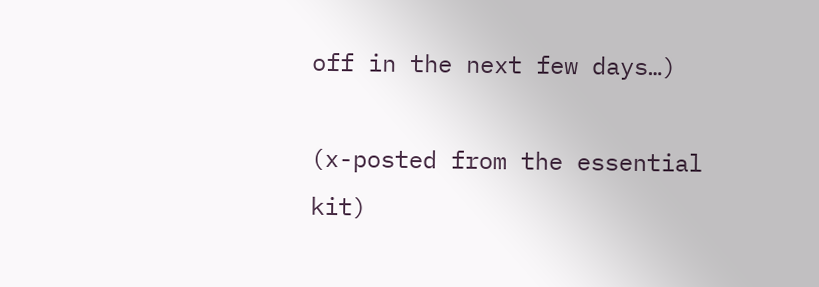off in the next few days…)

(x-posted from the essential kit)